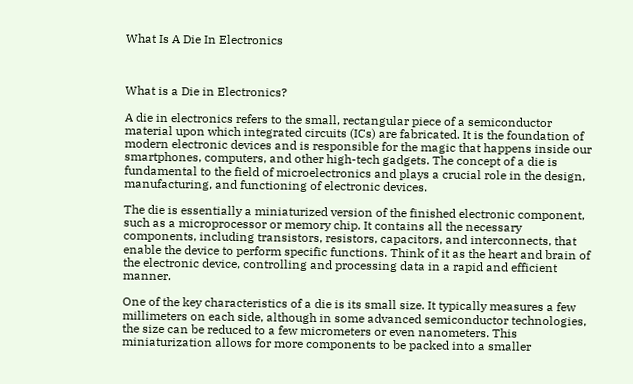What Is A Die In Electronics



What is a Die in Electronics?

A die in electronics refers to the small, rectangular piece of a semiconductor material upon which integrated circuits (ICs) are fabricated. It is the foundation of modern electronic devices and is responsible for the magic that happens inside our smartphones, computers, and other high-tech gadgets. The concept of a die is fundamental to the field of microelectronics and plays a crucial role in the design, manufacturing, and functioning of electronic devices.

The die is essentially a miniaturized version of the finished electronic component, such as a microprocessor or memory chip. It contains all the necessary components, including transistors, resistors, capacitors, and interconnects, that enable the device to perform specific functions. Think of it as the heart and brain of the electronic device, controlling and processing data in a rapid and efficient manner.

One of the key characteristics of a die is its small size. It typically measures a few millimeters on each side, although in some advanced semiconductor technologies, the size can be reduced to a few micrometers or even nanometers. This miniaturization allows for more components to be packed into a smaller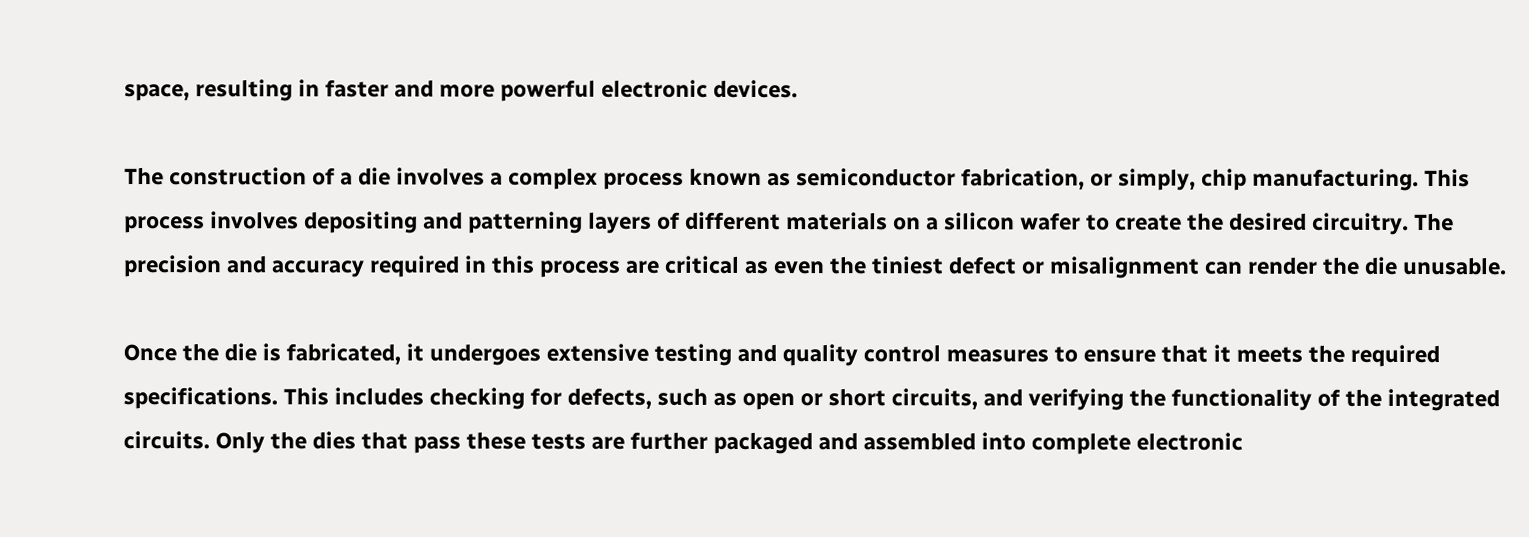space, resulting in faster and more powerful electronic devices.

The construction of a die involves a complex process known as semiconductor fabrication, or simply, chip manufacturing. This process involves depositing and patterning layers of different materials on a silicon wafer to create the desired circuitry. The precision and accuracy required in this process are critical as even the tiniest defect or misalignment can render the die unusable.

Once the die is fabricated, it undergoes extensive testing and quality control measures to ensure that it meets the required specifications. This includes checking for defects, such as open or short circuits, and verifying the functionality of the integrated circuits. Only the dies that pass these tests are further packaged and assembled into complete electronic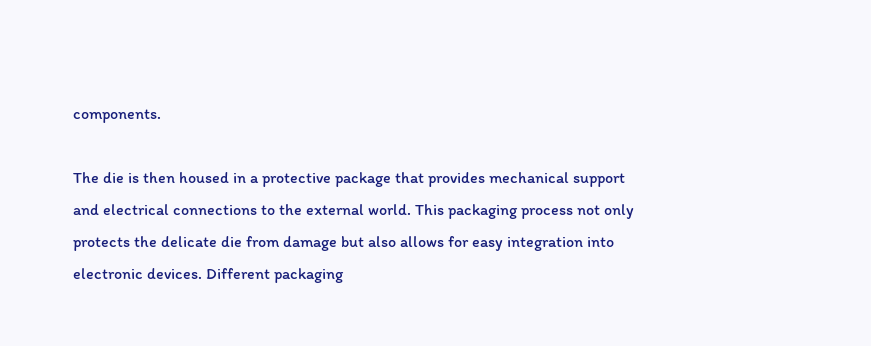components.

The die is then housed in a protective package that provides mechanical support and electrical connections to the external world. This packaging process not only protects the delicate die from damage but also allows for easy integration into electronic devices. Different packaging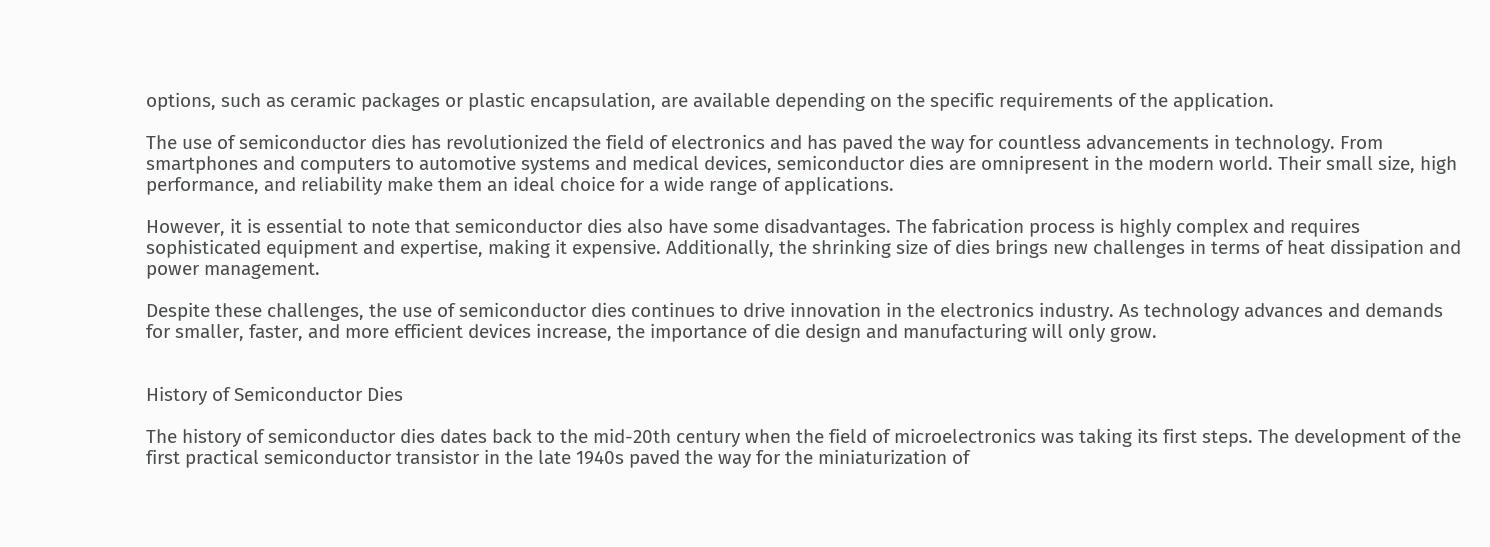options, such as ceramic packages or plastic encapsulation, are available depending on the specific requirements of the application.

The use of semiconductor dies has revolutionized the field of electronics and has paved the way for countless advancements in technology. From smartphones and computers to automotive systems and medical devices, semiconductor dies are omnipresent in the modern world. Their small size, high performance, and reliability make them an ideal choice for a wide range of applications.

However, it is essential to note that semiconductor dies also have some disadvantages. The fabrication process is highly complex and requires sophisticated equipment and expertise, making it expensive. Additionally, the shrinking size of dies brings new challenges in terms of heat dissipation and power management.

Despite these challenges, the use of semiconductor dies continues to drive innovation in the electronics industry. As technology advances and demands for smaller, faster, and more efficient devices increase, the importance of die design and manufacturing will only grow.


History of Semiconductor Dies

The history of semiconductor dies dates back to the mid-20th century when the field of microelectronics was taking its first steps. The development of the first practical semiconductor transistor in the late 1940s paved the way for the miniaturization of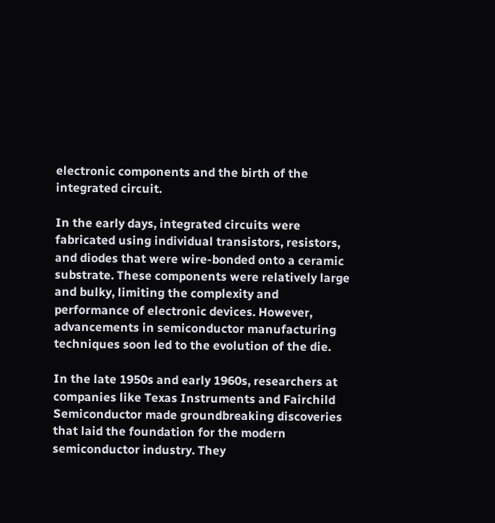electronic components and the birth of the integrated circuit.

In the early days, integrated circuits were fabricated using individual transistors, resistors, and diodes that were wire-bonded onto a ceramic substrate. These components were relatively large and bulky, limiting the complexity and performance of electronic devices. However, advancements in semiconductor manufacturing techniques soon led to the evolution of the die.

In the late 1950s and early 1960s, researchers at companies like Texas Instruments and Fairchild Semiconductor made groundbreaking discoveries that laid the foundation for the modern semiconductor industry. They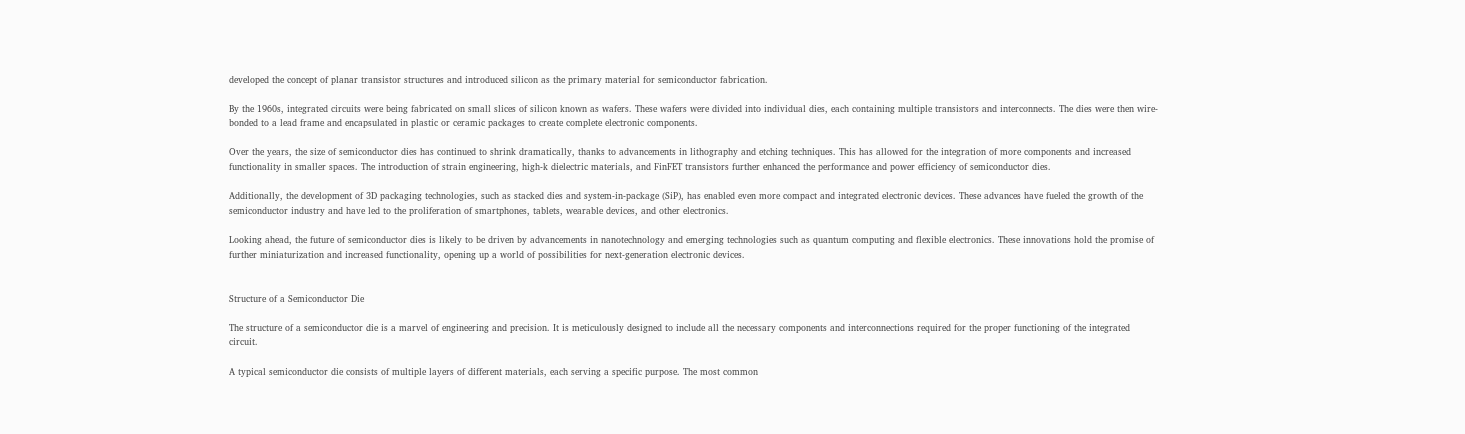developed the concept of planar transistor structures and introduced silicon as the primary material for semiconductor fabrication.

By the 1960s, integrated circuits were being fabricated on small slices of silicon known as wafers. These wafers were divided into individual dies, each containing multiple transistors and interconnects. The dies were then wire-bonded to a lead frame and encapsulated in plastic or ceramic packages to create complete electronic components.

Over the years, the size of semiconductor dies has continued to shrink dramatically, thanks to advancements in lithography and etching techniques. This has allowed for the integration of more components and increased functionality in smaller spaces. The introduction of strain engineering, high-k dielectric materials, and FinFET transistors further enhanced the performance and power efficiency of semiconductor dies.

Additionally, the development of 3D packaging technologies, such as stacked dies and system-in-package (SiP), has enabled even more compact and integrated electronic devices. These advances have fueled the growth of the semiconductor industry and have led to the proliferation of smartphones, tablets, wearable devices, and other electronics.

Looking ahead, the future of semiconductor dies is likely to be driven by advancements in nanotechnology and emerging technologies such as quantum computing and flexible electronics. These innovations hold the promise of further miniaturization and increased functionality, opening up a world of possibilities for next-generation electronic devices.


Structure of a Semiconductor Die

The structure of a semiconductor die is a marvel of engineering and precision. It is meticulously designed to include all the necessary components and interconnections required for the proper functioning of the integrated circuit.

A typical semiconductor die consists of multiple layers of different materials, each serving a specific purpose. The most common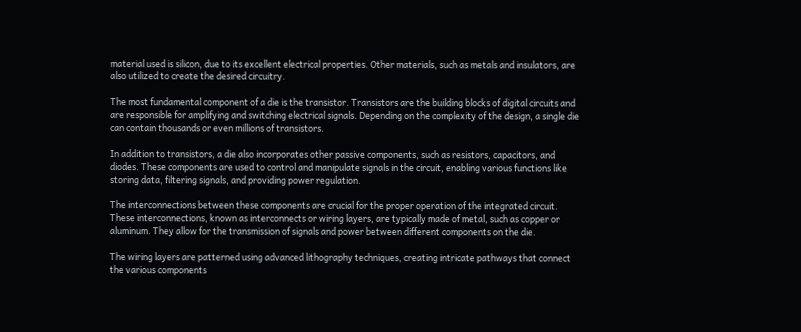material used is silicon, due to its excellent electrical properties. Other materials, such as metals and insulators, are also utilized to create the desired circuitry.

The most fundamental component of a die is the transistor. Transistors are the building blocks of digital circuits and are responsible for amplifying and switching electrical signals. Depending on the complexity of the design, a single die can contain thousands or even millions of transistors.

In addition to transistors, a die also incorporates other passive components, such as resistors, capacitors, and diodes. These components are used to control and manipulate signals in the circuit, enabling various functions like storing data, filtering signals, and providing power regulation.

The interconnections between these components are crucial for the proper operation of the integrated circuit. These interconnections, known as interconnects or wiring layers, are typically made of metal, such as copper or aluminum. They allow for the transmission of signals and power between different components on the die.

The wiring layers are patterned using advanced lithography techniques, creating intricate pathways that connect the various components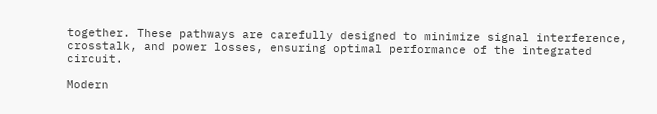together. These pathways are carefully designed to minimize signal interference, crosstalk, and power losses, ensuring optimal performance of the integrated circuit.

Modern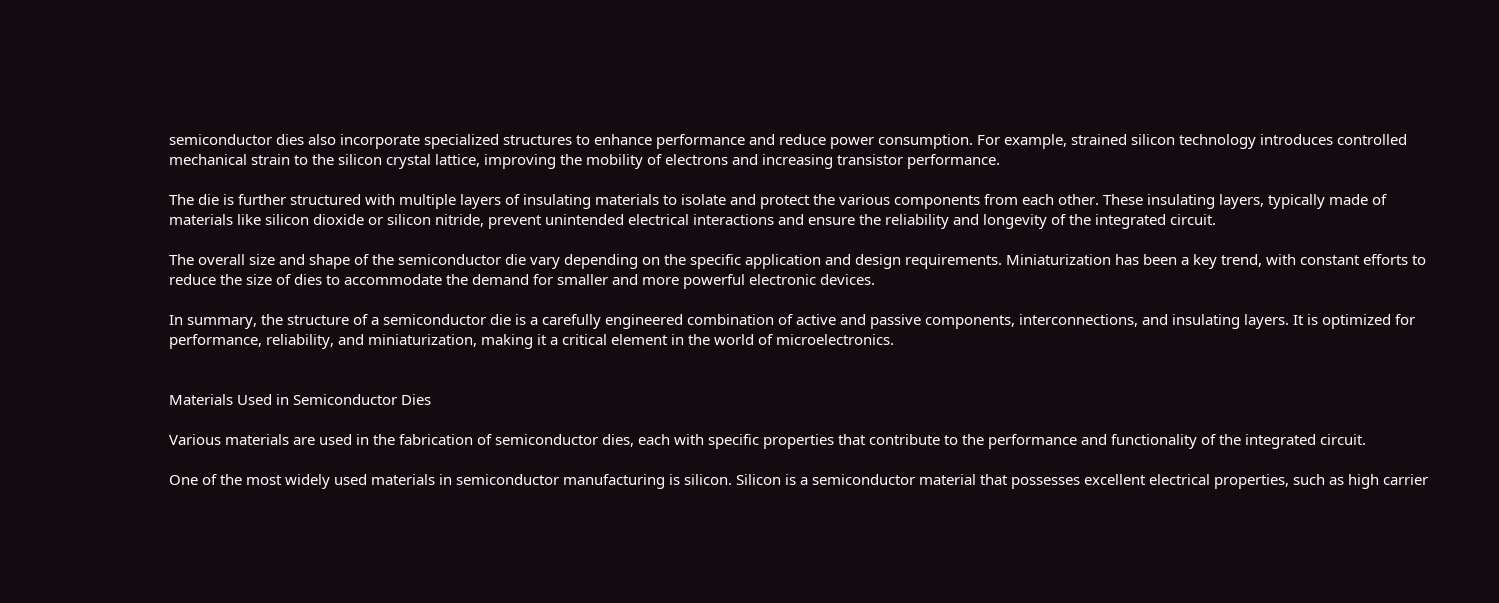semiconductor dies also incorporate specialized structures to enhance performance and reduce power consumption. For example, strained silicon technology introduces controlled mechanical strain to the silicon crystal lattice, improving the mobility of electrons and increasing transistor performance.

The die is further structured with multiple layers of insulating materials to isolate and protect the various components from each other. These insulating layers, typically made of materials like silicon dioxide or silicon nitride, prevent unintended electrical interactions and ensure the reliability and longevity of the integrated circuit.

The overall size and shape of the semiconductor die vary depending on the specific application and design requirements. Miniaturization has been a key trend, with constant efforts to reduce the size of dies to accommodate the demand for smaller and more powerful electronic devices.

In summary, the structure of a semiconductor die is a carefully engineered combination of active and passive components, interconnections, and insulating layers. It is optimized for performance, reliability, and miniaturization, making it a critical element in the world of microelectronics.


Materials Used in Semiconductor Dies

Various materials are used in the fabrication of semiconductor dies, each with specific properties that contribute to the performance and functionality of the integrated circuit.

One of the most widely used materials in semiconductor manufacturing is silicon. Silicon is a semiconductor material that possesses excellent electrical properties, such as high carrier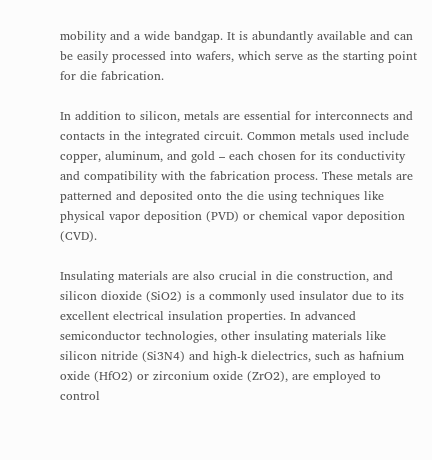mobility and a wide bandgap. It is abundantly available and can be easily processed into wafers, which serve as the starting point for die fabrication.

In addition to silicon, metals are essential for interconnects and contacts in the integrated circuit. Common metals used include copper, aluminum, and gold – each chosen for its conductivity and compatibility with the fabrication process. These metals are patterned and deposited onto the die using techniques like physical vapor deposition (PVD) or chemical vapor deposition (CVD).

Insulating materials are also crucial in die construction, and silicon dioxide (SiO2) is a commonly used insulator due to its excellent electrical insulation properties. In advanced semiconductor technologies, other insulating materials like silicon nitride (Si3N4) and high-k dielectrics, such as hafnium oxide (HfO2) or zirconium oxide (ZrO2), are employed to control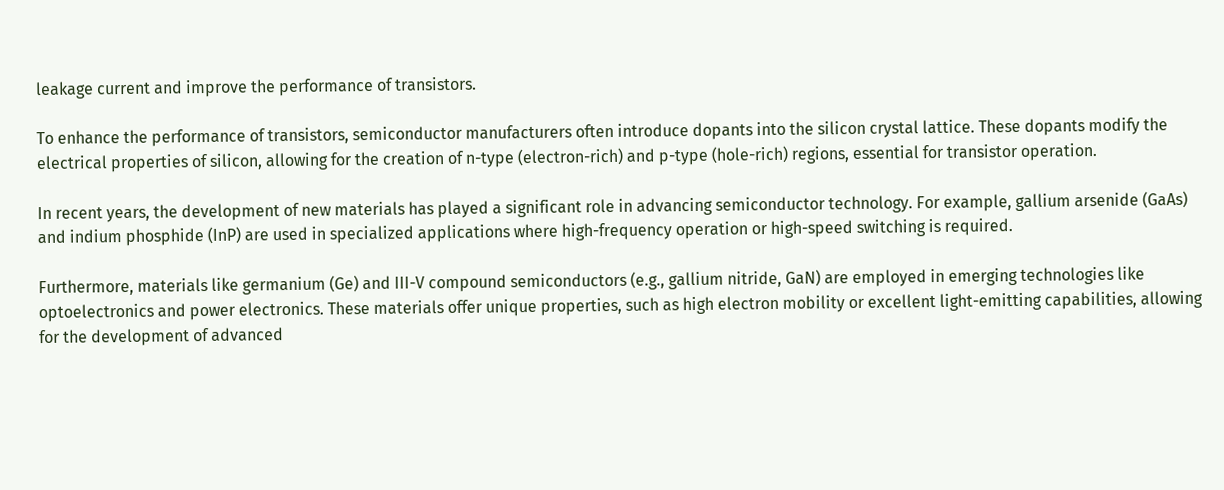leakage current and improve the performance of transistors.

To enhance the performance of transistors, semiconductor manufacturers often introduce dopants into the silicon crystal lattice. These dopants modify the electrical properties of silicon, allowing for the creation of n-type (electron-rich) and p-type (hole-rich) regions, essential for transistor operation.

In recent years, the development of new materials has played a significant role in advancing semiconductor technology. For example, gallium arsenide (GaAs) and indium phosphide (InP) are used in specialized applications where high-frequency operation or high-speed switching is required.

Furthermore, materials like germanium (Ge) and III-V compound semiconductors (e.g., gallium nitride, GaN) are employed in emerging technologies like optoelectronics and power electronics. These materials offer unique properties, such as high electron mobility or excellent light-emitting capabilities, allowing for the development of advanced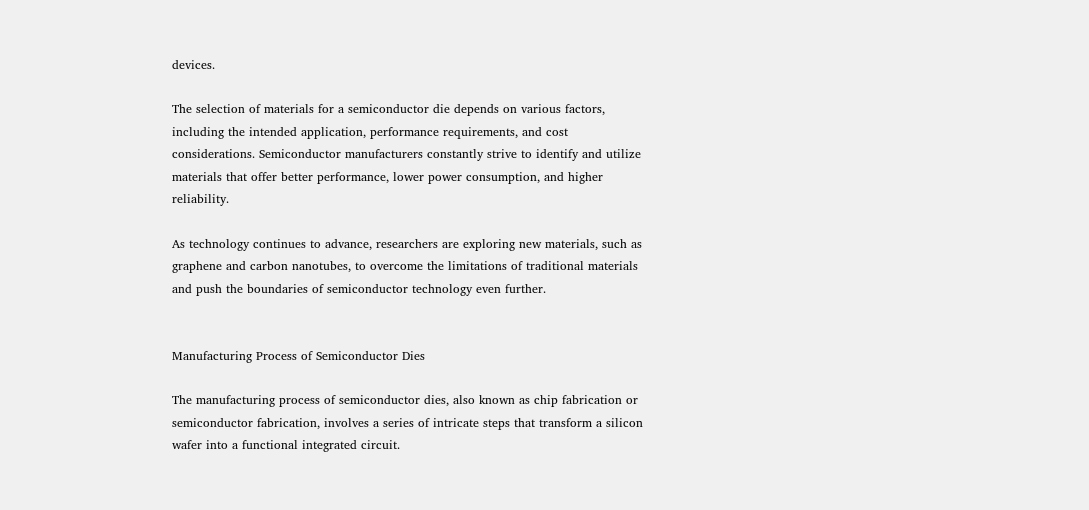devices.

The selection of materials for a semiconductor die depends on various factors, including the intended application, performance requirements, and cost considerations. Semiconductor manufacturers constantly strive to identify and utilize materials that offer better performance, lower power consumption, and higher reliability.

As technology continues to advance, researchers are exploring new materials, such as graphene and carbon nanotubes, to overcome the limitations of traditional materials and push the boundaries of semiconductor technology even further.


Manufacturing Process of Semiconductor Dies

The manufacturing process of semiconductor dies, also known as chip fabrication or semiconductor fabrication, involves a series of intricate steps that transform a silicon wafer into a functional integrated circuit.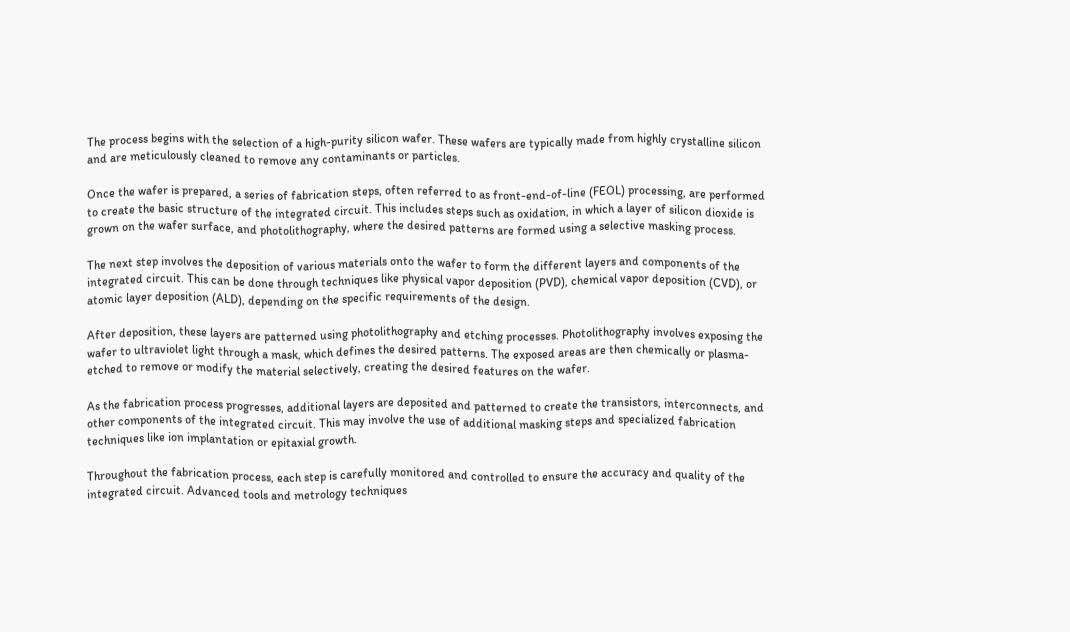The process begins with the selection of a high-purity silicon wafer. These wafers are typically made from highly crystalline silicon and are meticulously cleaned to remove any contaminants or particles.

Once the wafer is prepared, a series of fabrication steps, often referred to as front-end-of-line (FEOL) processing, are performed to create the basic structure of the integrated circuit. This includes steps such as oxidation, in which a layer of silicon dioxide is grown on the wafer surface, and photolithography, where the desired patterns are formed using a selective masking process.

The next step involves the deposition of various materials onto the wafer to form the different layers and components of the integrated circuit. This can be done through techniques like physical vapor deposition (PVD), chemical vapor deposition (CVD), or atomic layer deposition (ALD), depending on the specific requirements of the design.

After deposition, these layers are patterned using photolithography and etching processes. Photolithography involves exposing the wafer to ultraviolet light through a mask, which defines the desired patterns. The exposed areas are then chemically or plasma-etched to remove or modify the material selectively, creating the desired features on the wafer.

As the fabrication process progresses, additional layers are deposited and patterned to create the transistors, interconnects, and other components of the integrated circuit. This may involve the use of additional masking steps and specialized fabrication techniques like ion implantation or epitaxial growth.

Throughout the fabrication process, each step is carefully monitored and controlled to ensure the accuracy and quality of the integrated circuit. Advanced tools and metrology techniques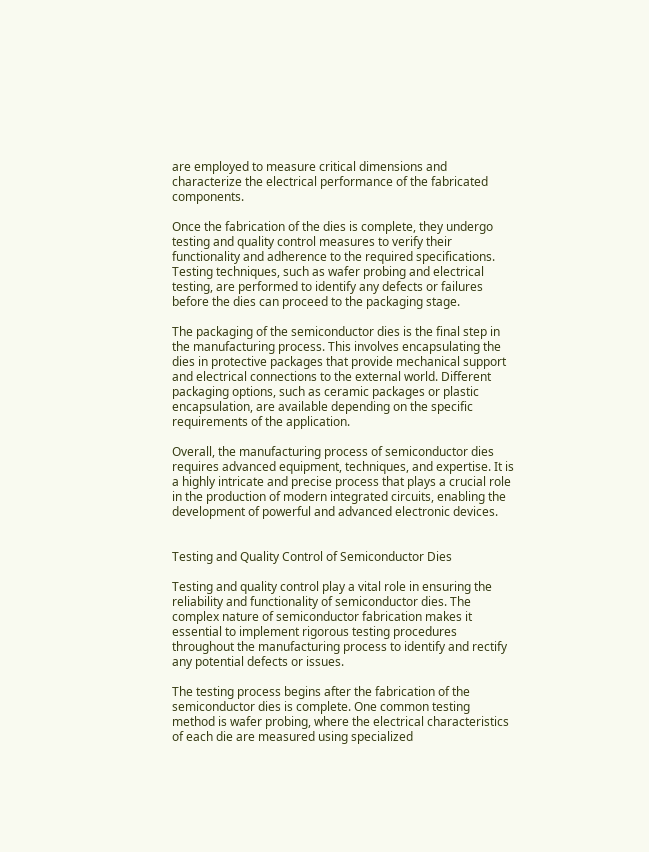are employed to measure critical dimensions and characterize the electrical performance of the fabricated components.

Once the fabrication of the dies is complete, they undergo testing and quality control measures to verify their functionality and adherence to the required specifications. Testing techniques, such as wafer probing and electrical testing, are performed to identify any defects or failures before the dies can proceed to the packaging stage.

The packaging of the semiconductor dies is the final step in the manufacturing process. This involves encapsulating the dies in protective packages that provide mechanical support and electrical connections to the external world. Different packaging options, such as ceramic packages or plastic encapsulation, are available depending on the specific requirements of the application.

Overall, the manufacturing process of semiconductor dies requires advanced equipment, techniques, and expertise. It is a highly intricate and precise process that plays a crucial role in the production of modern integrated circuits, enabling the development of powerful and advanced electronic devices.


Testing and Quality Control of Semiconductor Dies

Testing and quality control play a vital role in ensuring the reliability and functionality of semiconductor dies. The complex nature of semiconductor fabrication makes it essential to implement rigorous testing procedures throughout the manufacturing process to identify and rectify any potential defects or issues.

The testing process begins after the fabrication of the semiconductor dies is complete. One common testing method is wafer probing, where the electrical characteristics of each die are measured using specialized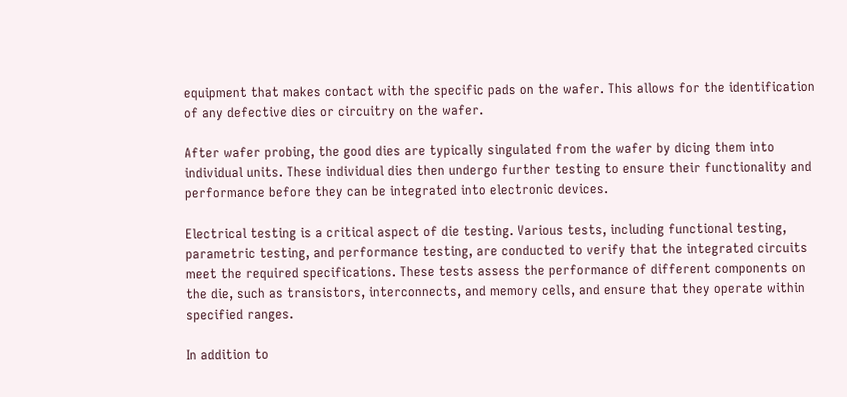equipment that makes contact with the specific pads on the wafer. This allows for the identification of any defective dies or circuitry on the wafer.

After wafer probing, the good dies are typically singulated from the wafer by dicing them into individual units. These individual dies then undergo further testing to ensure their functionality and performance before they can be integrated into electronic devices.

Electrical testing is a critical aspect of die testing. Various tests, including functional testing, parametric testing, and performance testing, are conducted to verify that the integrated circuits meet the required specifications. These tests assess the performance of different components on the die, such as transistors, interconnects, and memory cells, and ensure that they operate within specified ranges.

In addition to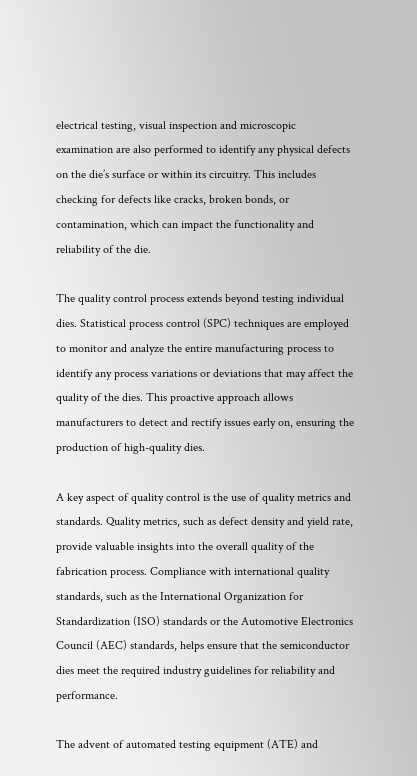electrical testing, visual inspection and microscopic examination are also performed to identify any physical defects on the die’s surface or within its circuitry. This includes checking for defects like cracks, broken bonds, or contamination, which can impact the functionality and reliability of the die.

The quality control process extends beyond testing individual dies. Statistical process control (SPC) techniques are employed to monitor and analyze the entire manufacturing process to identify any process variations or deviations that may affect the quality of the dies. This proactive approach allows manufacturers to detect and rectify issues early on, ensuring the production of high-quality dies.

A key aspect of quality control is the use of quality metrics and standards. Quality metrics, such as defect density and yield rate, provide valuable insights into the overall quality of the fabrication process. Compliance with international quality standards, such as the International Organization for Standardization (ISO) standards or the Automotive Electronics Council (AEC) standards, helps ensure that the semiconductor dies meet the required industry guidelines for reliability and performance.

The advent of automated testing equipment (ATE) and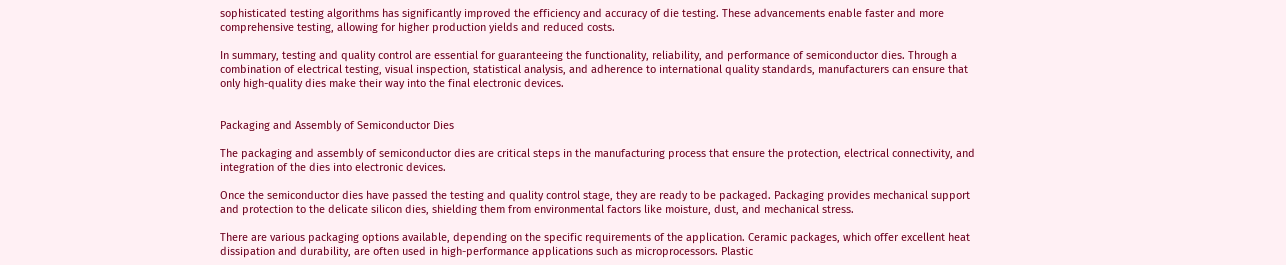sophisticated testing algorithms has significantly improved the efficiency and accuracy of die testing. These advancements enable faster and more comprehensive testing, allowing for higher production yields and reduced costs.

In summary, testing and quality control are essential for guaranteeing the functionality, reliability, and performance of semiconductor dies. Through a combination of electrical testing, visual inspection, statistical analysis, and adherence to international quality standards, manufacturers can ensure that only high-quality dies make their way into the final electronic devices.


Packaging and Assembly of Semiconductor Dies

The packaging and assembly of semiconductor dies are critical steps in the manufacturing process that ensure the protection, electrical connectivity, and integration of the dies into electronic devices.

Once the semiconductor dies have passed the testing and quality control stage, they are ready to be packaged. Packaging provides mechanical support and protection to the delicate silicon dies, shielding them from environmental factors like moisture, dust, and mechanical stress.

There are various packaging options available, depending on the specific requirements of the application. Ceramic packages, which offer excellent heat dissipation and durability, are often used in high-performance applications such as microprocessors. Plastic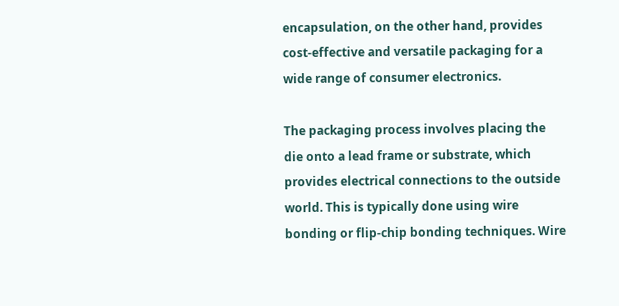encapsulation, on the other hand, provides cost-effective and versatile packaging for a wide range of consumer electronics.

The packaging process involves placing the die onto a lead frame or substrate, which provides electrical connections to the outside world. This is typically done using wire bonding or flip-chip bonding techniques. Wire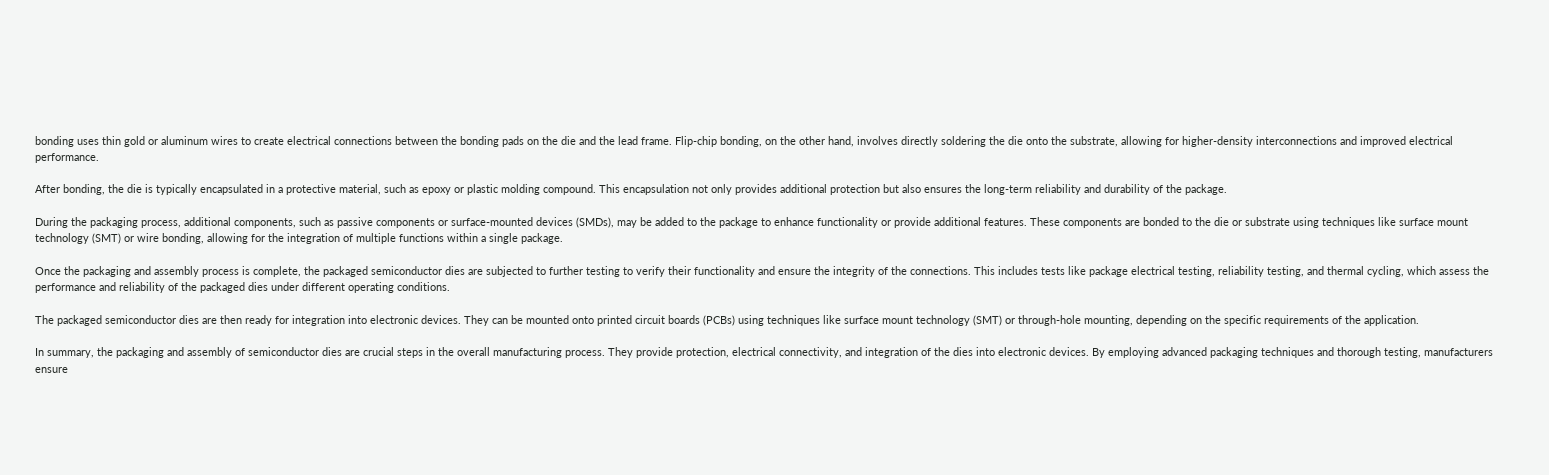bonding uses thin gold or aluminum wires to create electrical connections between the bonding pads on the die and the lead frame. Flip-chip bonding, on the other hand, involves directly soldering the die onto the substrate, allowing for higher-density interconnections and improved electrical performance.

After bonding, the die is typically encapsulated in a protective material, such as epoxy or plastic molding compound. This encapsulation not only provides additional protection but also ensures the long-term reliability and durability of the package.

During the packaging process, additional components, such as passive components or surface-mounted devices (SMDs), may be added to the package to enhance functionality or provide additional features. These components are bonded to the die or substrate using techniques like surface mount technology (SMT) or wire bonding, allowing for the integration of multiple functions within a single package.

Once the packaging and assembly process is complete, the packaged semiconductor dies are subjected to further testing to verify their functionality and ensure the integrity of the connections. This includes tests like package electrical testing, reliability testing, and thermal cycling, which assess the performance and reliability of the packaged dies under different operating conditions.

The packaged semiconductor dies are then ready for integration into electronic devices. They can be mounted onto printed circuit boards (PCBs) using techniques like surface mount technology (SMT) or through-hole mounting, depending on the specific requirements of the application.

In summary, the packaging and assembly of semiconductor dies are crucial steps in the overall manufacturing process. They provide protection, electrical connectivity, and integration of the dies into electronic devices. By employing advanced packaging techniques and thorough testing, manufacturers ensure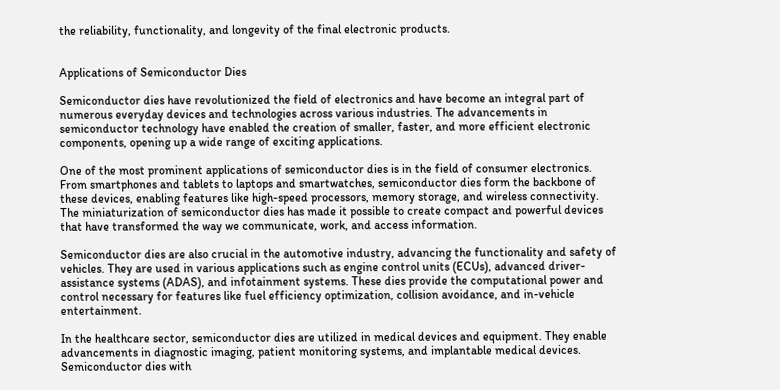the reliability, functionality, and longevity of the final electronic products.


Applications of Semiconductor Dies

Semiconductor dies have revolutionized the field of electronics and have become an integral part of numerous everyday devices and technologies across various industries. The advancements in semiconductor technology have enabled the creation of smaller, faster, and more efficient electronic components, opening up a wide range of exciting applications.

One of the most prominent applications of semiconductor dies is in the field of consumer electronics. From smartphones and tablets to laptops and smartwatches, semiconductor dies form the backbone of these devices, enabling features like high-speed processors, memory storage, and wireless connectivity. The miniaturization of semiconductor dies has made it possible to create compact and powerful devices that have transformed the way we communicate, work, and access information.

Semiconductor dies are also crucial in the automotive industry, advancing the functionality and safety of vehicles. They are used in various applications such as engine control units (ECUs), advanced driver-assistance systems (ADAS), and infotainment systems. These dies provide the computational power and control necessary for features like fuel efficiency optimization, collision avoidance, and in-vehicle entertainment.

In the healthcare sector, semiconductor dies are utilized in medical devices and equipment. They enable advancements in diagnostic imaging, patient monitoring systems, and implantable medical devices. Semiconductor dies with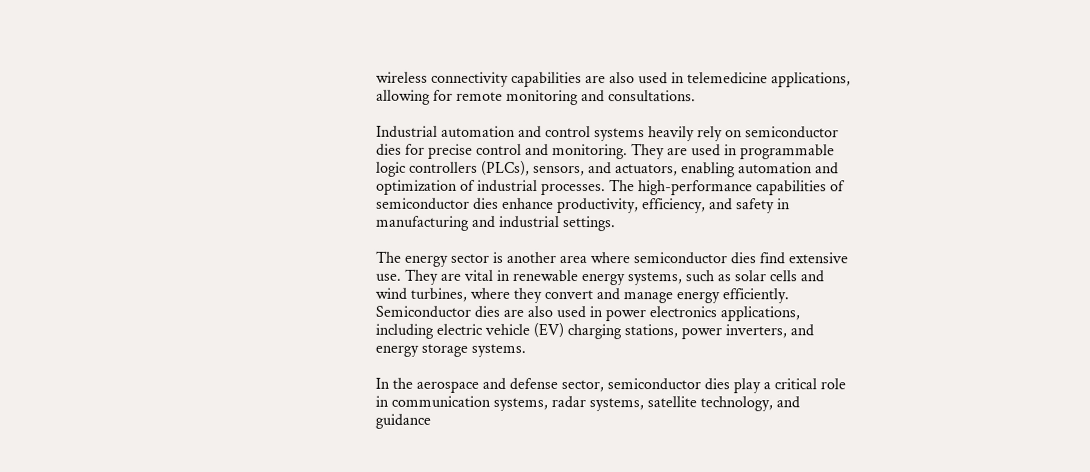wireless connectivity capabilities are also used in telemedicine applications, allowing for remote monitoring and consultations.

Industrial automation and control systems heavily rely on semiconductor dies for precise control and monitoring. They are used in programmable logic controllers (PLCs), sensors, and actuators, enabling automation and optimization of industrial processes. The high-performance capabilities of semiconductor dies enhance productivity, efficiency, and safety in manufacturing and industrial settings.

The energy sector is another area where semiconductor dies find extensive use. They are vital in renewable energy systems, such as solar cells and wind turbines, where they convert and manage energy efficiently. Semiconductor dies are also used in power electronics applications, including electric vehicle (EV) charging stations, power inverters, and energy storage systems.

In the aerospace and defense sector, semiconductor dies play a critical role in communication systems, radar systems, satellite technology, and guidance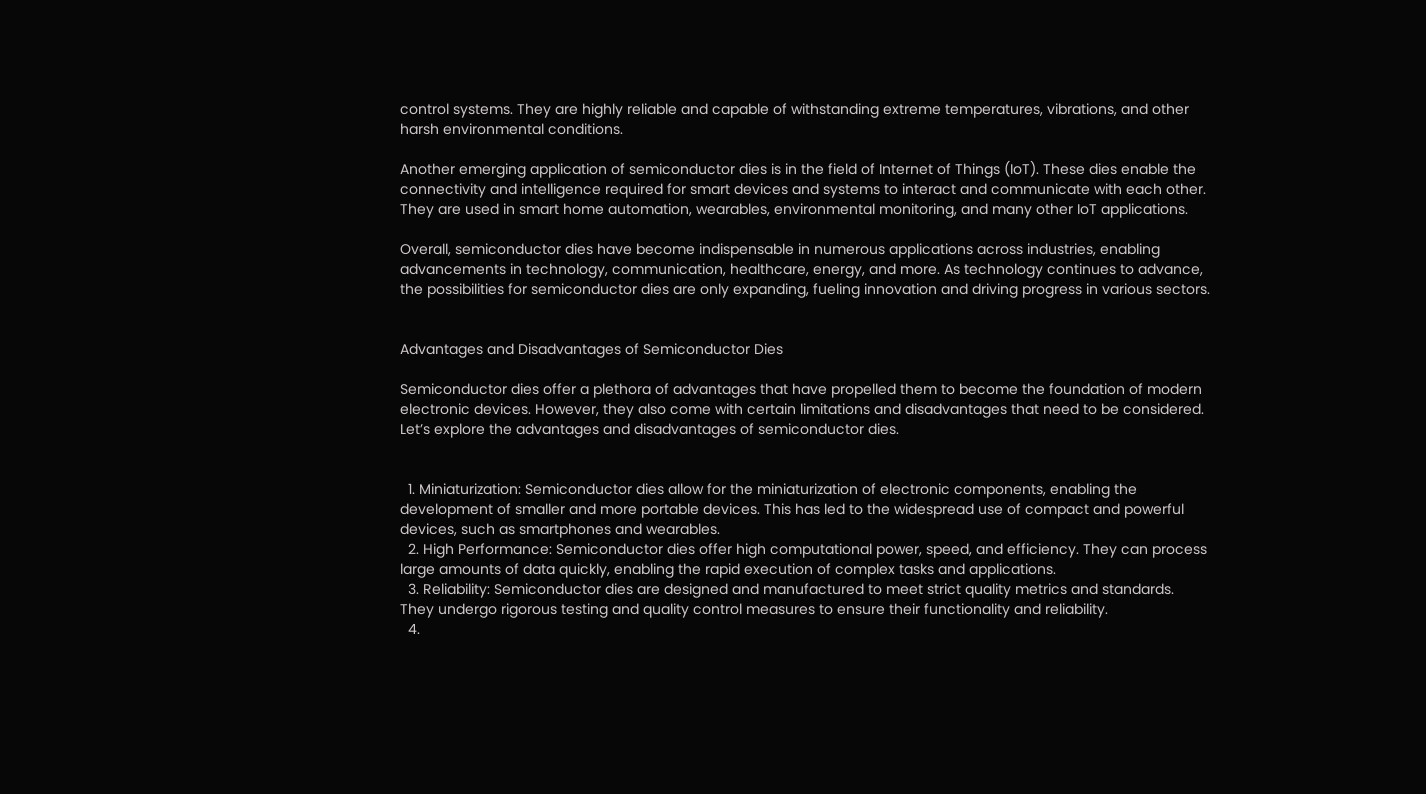control systems. They are highly reliable and capable of withstanding extreme temperatures, vibrations, and other harsh environmental conditions.

Another emerging application of semiconductor dies is in the field of Internet of Things (IoT). These dies enable the connectivity and intelligence required for smart devices and systems to interact and communicate with each other. They are used in smart home automation, wearables, environmental monitoring, and many other IoT applications.

Overall, semiconductor dies have become indispensable in numerous applications across industries, enabling advancements in technology, communication, healthcare, energy, and more. As technology continues to advance, the possibilities for semiconductor dies are only expanding, fueling innovation and driving progress in various sectors.


Advantages and Disadvantages of Semiconductor Dies

Semiconductor dies offer a plethora of advantages that have propelled them to become the foundation of modern electronic devices. However, they also come with certain limitations and disadvantages that need to be considered. Let’s explore the advantages and disadvantages of semiconductor dies.


  1. Miniaturization: Semiconductor dies allow for the miniaturization of electronic components, enabling the development of smaller and more portable devices. This has led to the widespread use of compact and powerful devices, such as smartphones and wearables.
  2. High Performance: Semiconductor dies offer high computational power, speed, and efficiency. They can process large amounts of data quickly, enabling the rapid execution of complex tasks and applications.
  3. Reliability: Semiconductor dies are designed and manufactured to meet strict quality metrics and standards. They undergo rigorous testing and quality control measures to ensure their functionality and reliability.
  4.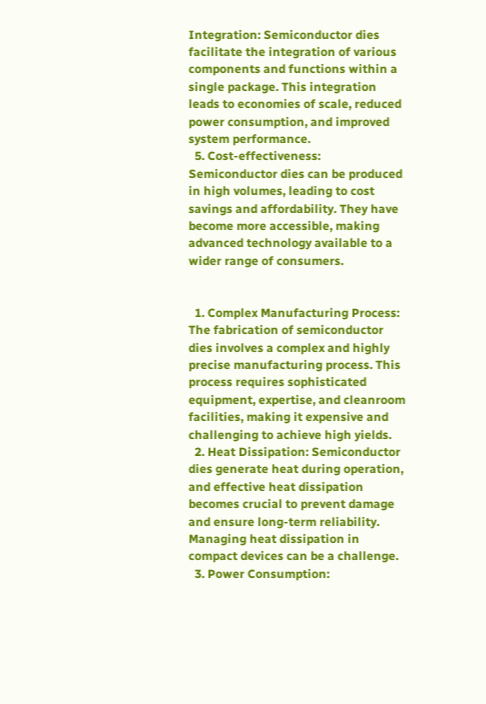Integration: Semiconductor dies facilitate the integration of various components and functions within a single package. This integration leads to economies of scale, reduced power consumption, and improved system performance.
  5. Cost-effectiveness: Semiconductor dies can be produced in high volumes, leading to cost savings and affordability. They have become more accessible, making advanced technology available to a wider range of consumers.


  1. Complex Manufacturing Process: The fabrication of semiconductor dies involves a complex and highly precise manufacturing process. This process requires sophisticated equipment, expertise, and cleanroom facilities, making it expensive and challenging to achieve high yields.
  2. Heat Dissipation: Semiconductor dies generate heat during operation, and effective heat dissipation becomes crucial to prevent damage and ensure long-term reliability. Managing heat dissipation in compact devices can be a challenge.
  3. Power Consumption: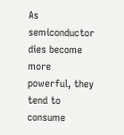As semiconductor dies become more powerful, they tend to consume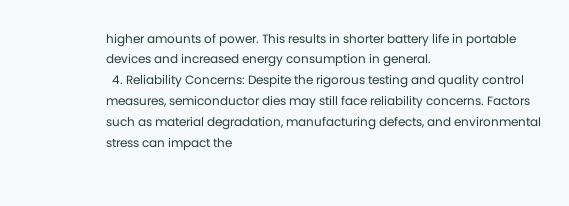higher amounts of power. This results in shorter battery life in portable devices and increased energy consumption in general.
  4. Reliability Concerns: Despite the rigorous testing and quality control measures, semiconductor dies may still face reliability concerns. Factors such as material degradation, manufacturing defects, and environmental stress can impact the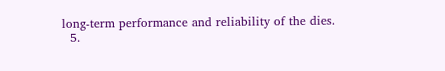long-term performance and reliability of the dies.
  5.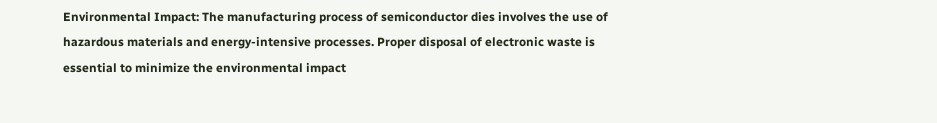Environmental Impact: The manufacturing process of semiconductor dies involves the use of hazardous materials and energy-intensive processes. Proper disposal of electronic waste is essential to minimize the environmental impact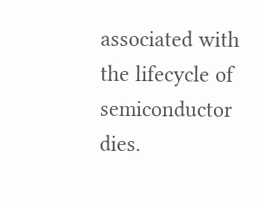associated with the lifecycle of semiconductor dies.